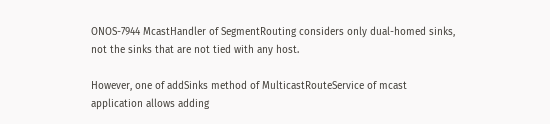ONOS-7944 McastHandler of SegmentRouting considers only dual-homed sinks,
not the sinks that are not tied with any host.

However, one of addSinks method of MulticastRouteService of mcast
application allows adding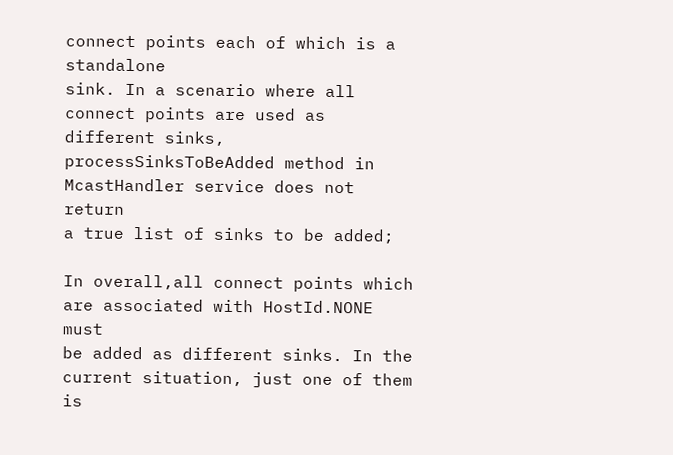connect points each of which is a standalone
sink. In a scenario where all connect points are used as different sinks,
processSinksToBeAdded method in McastHandler service does not return
a true list of sinks to be added;

In overall,all connect points which are associated with HostId.NONE must
be added as different sinks. In the current situation, just one of them
is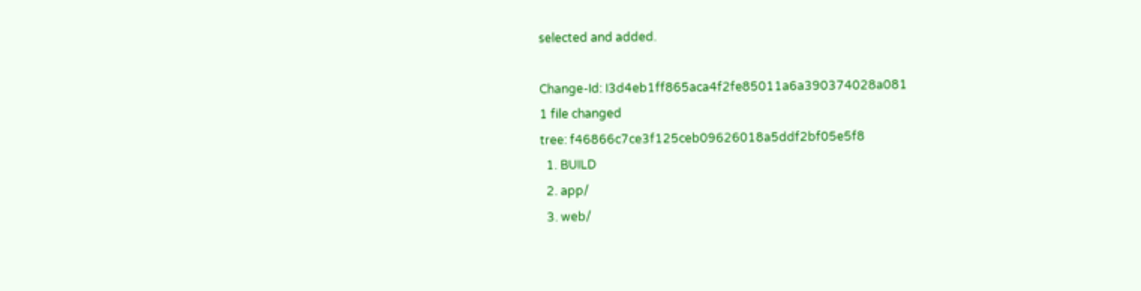selected and added.

Change-Id: I3d4eb1ff865aca4f2fe85011a6a390374028a081
1 file changed
tree: f46866c7ce3f125ceb09626018a5ddf2bf05e5f8
  1. BUILD
  2. app/
  3. web/